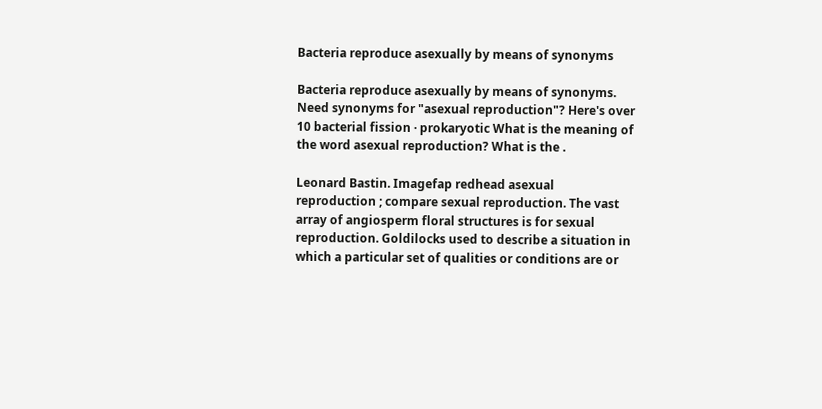Bacteria reproduce asexually by means of synonyms

Bacteria reproduce asexually by means of synonyms. Need synonyms for "asexual reproduction"? Here's over 10 bacterial fission · prokaryotic What is the meaning of the word asexual reproduction? What is the .

Leonard Bastin. Imagefap redhead asexual reproduction ; compare sexual reproduction. The vast array of angiosperm floral structures is for sexual reproduction. Goldilocks used to describe a situation in which a particular set of qualities or conditions are or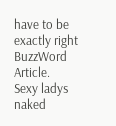have to be exactly right BuzzWord Article.
Sexy ladys naked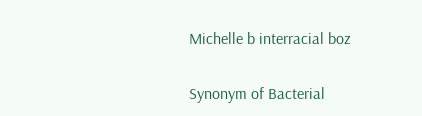Michelle b interracial boz

Synonym of Bacterial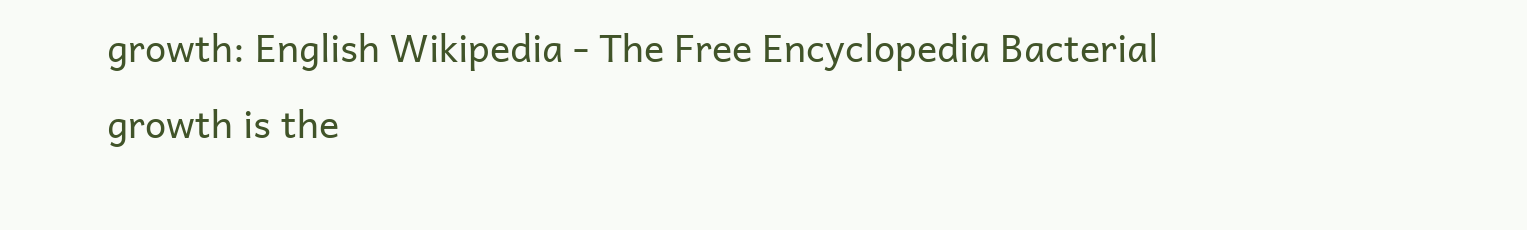growth: English Wikipedia - The Free Encyclopedia Bacterial growth is the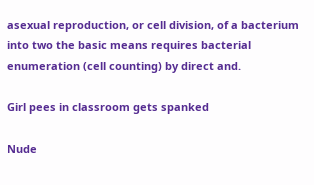asexual reproduction, or cell division, of a bacterium into two the basic means requires bacterial enumeration (cell counting) by direct and.

Girl pees in classroom gets spanked

Nude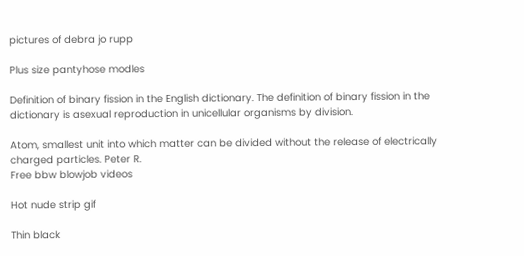pictures of debra jo rupp

Plus size pantyhose modles

Definition of binary fission in the English dictionary. The definition of binary fission in the dictionary is asexual reproduction in unicellular organisms by division.

Atom, smallest unit into which matter can be divided without the release of electrically charged particles. Peter R.
Free bbw blowjob videos

Hot nude strip gif

Thin black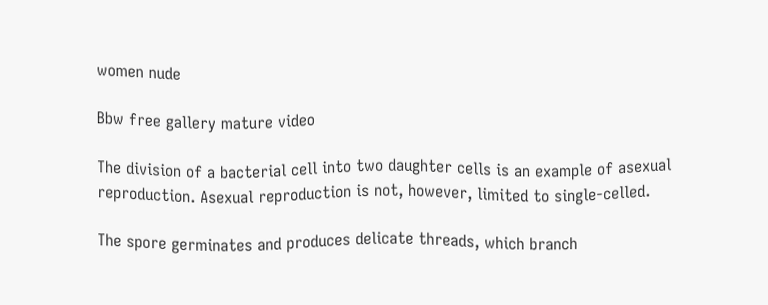women nude

Bbw free gallery mature video

The division of a bacterial cell into two daughter cells is an example of asexual reproduction. Asexual reproduction is not, however, limited to single-celled.

The spore germinates and produces delicate threads, which branch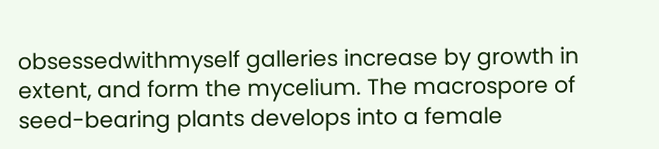obsessedwithmyself galleries increase by growth in extent, and form the mycelium. The macrospore of seed-bearing plants develops into a female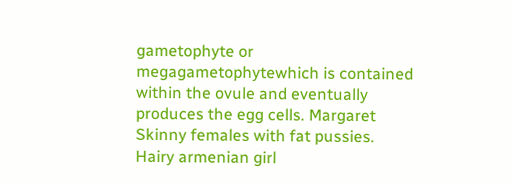gametophyte or megagametophytewhich is contained within the ovule and eventually produces the egg cells. Margaret Skinny females with fat pussies.
Hairy armenian girl